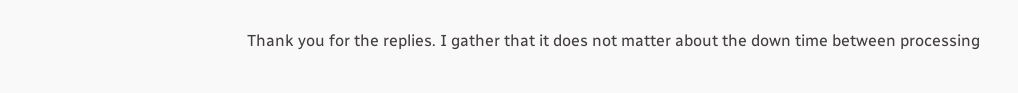Thank you for the replies. I gather that it does not matter about the down time between processing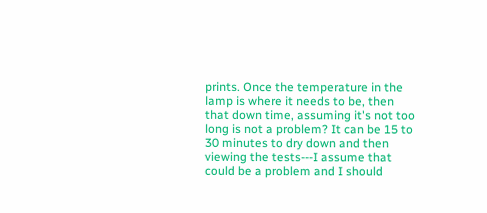prints. Once the temperature in the lamp is where it needs to be, then that down time, assuming it's not too long is not a problem? It can be 15 to 30 minutes to dry down and then viewing the tests---I assume that could be a problem and I should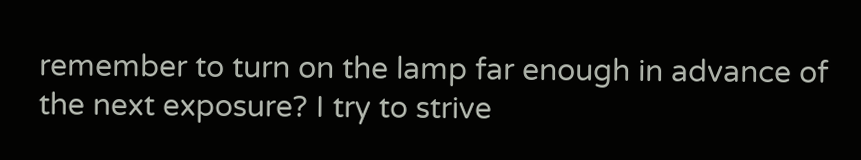remember to turn on the lamp far enough in advance of the next exposure? I try to strive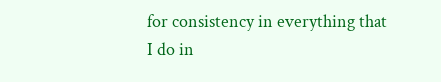for consistency in everything that I do in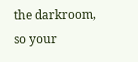the darkroom, so your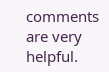comments are very helpful.